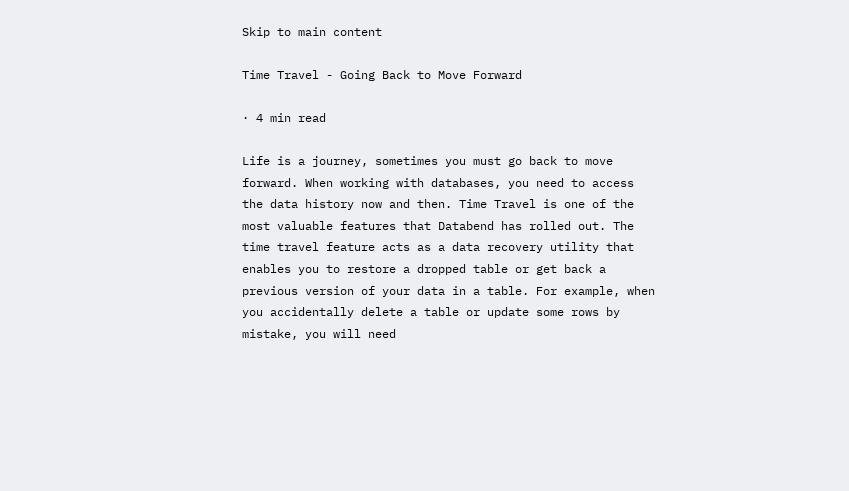Skip to main content

Time Travel - Going Back to Move Forward

· 4 min read

Life is a journey, sometimes you must go back to move forward. When working with databases, you need to access the data history now and then. Time Travel is one of the most valuable features that Databend has rolled out. The time travel feature acts as a data recovery utility that enables you to restore a dropped table or get back a previous version of your data in a table. For example, when you accidentally delete a table or update some rows by mistake, you will need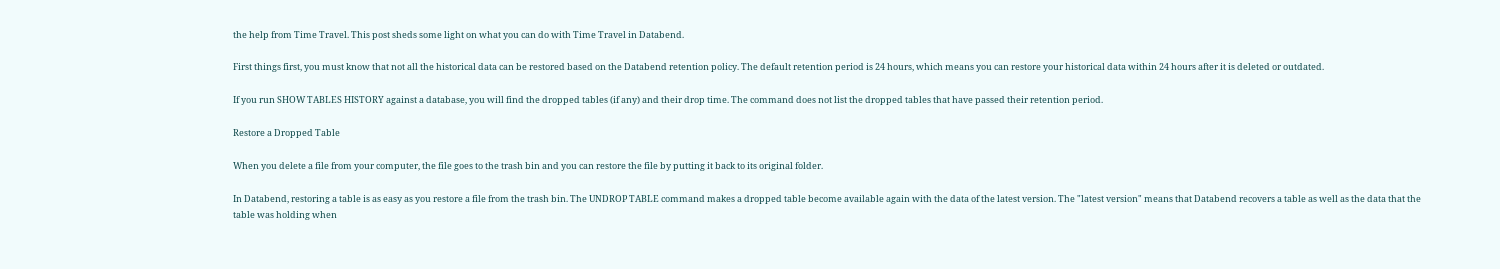the help from Time Travel. This post sheds some light on what you can do with Time Travel in Databend.

First things first, you must know that not all the historical data can be restored based on the Databend retention policy. The default retention period is 24 hours, which means you can restore your historical data within 24 hours after it is deleted or outdated.

If you run SHOW TABLES HISTORY against a database, you will find the dropped tables (if any) and their drop time. The command does not list the dropped tables that have passed their retention period.

Restore a Dropped Table

When you delete a file from your computer, the file goes to the trash bin and you can restore the file by putting it back to its original folder.

In Databend, restoring a table is as easy as you restore a file from the trash bin. The UNDROP TABLE command makes a dropped table become available again with the data of the latest version. The "latest version" means that Databend recovers a table as well as the data that the table was holding when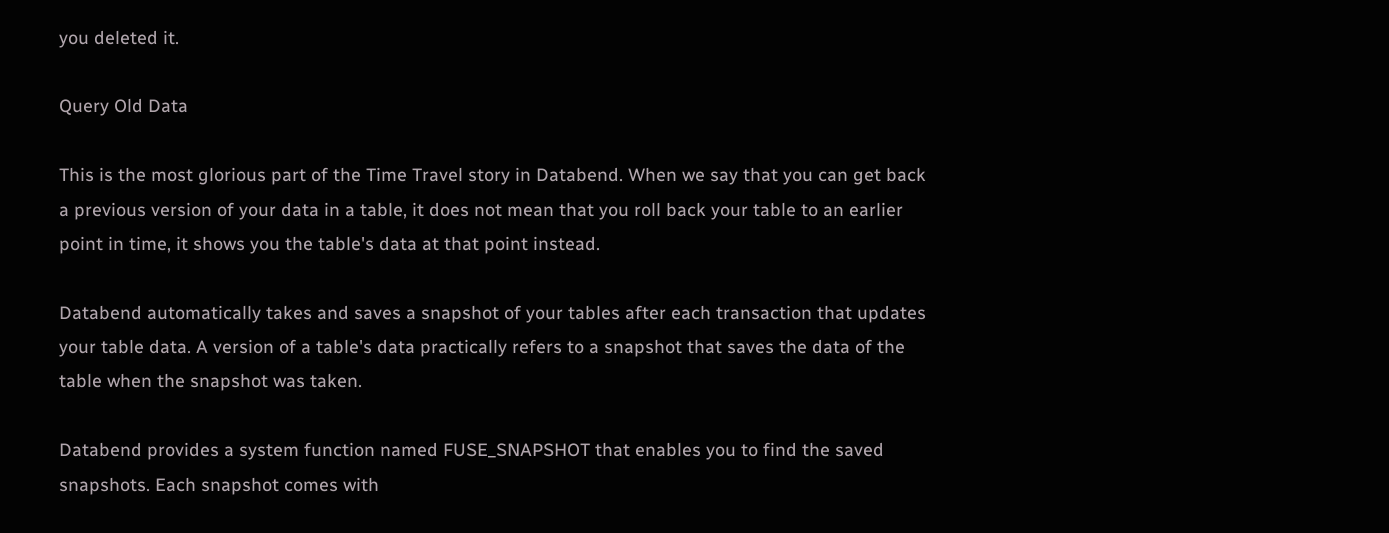you deleted it.

Query Old Data

This is the most glorious part of the Time Travel story in Databend. When we say that you can get back a previous version of your data in a table, it does not mean that you roll back your table to an earlier point in time, it shows you the table's data at that point instead.

Databend automatically takes and saves a snapshot of your tables after each transaction that updates your table data. A version of a table's data practically refers to a snapshot that saves the data of the table when the snapshot was taken.

Databend provides a system function named FUSE_SNAPSHOT that enables you to find the saved snapshots. Each snapshot comes with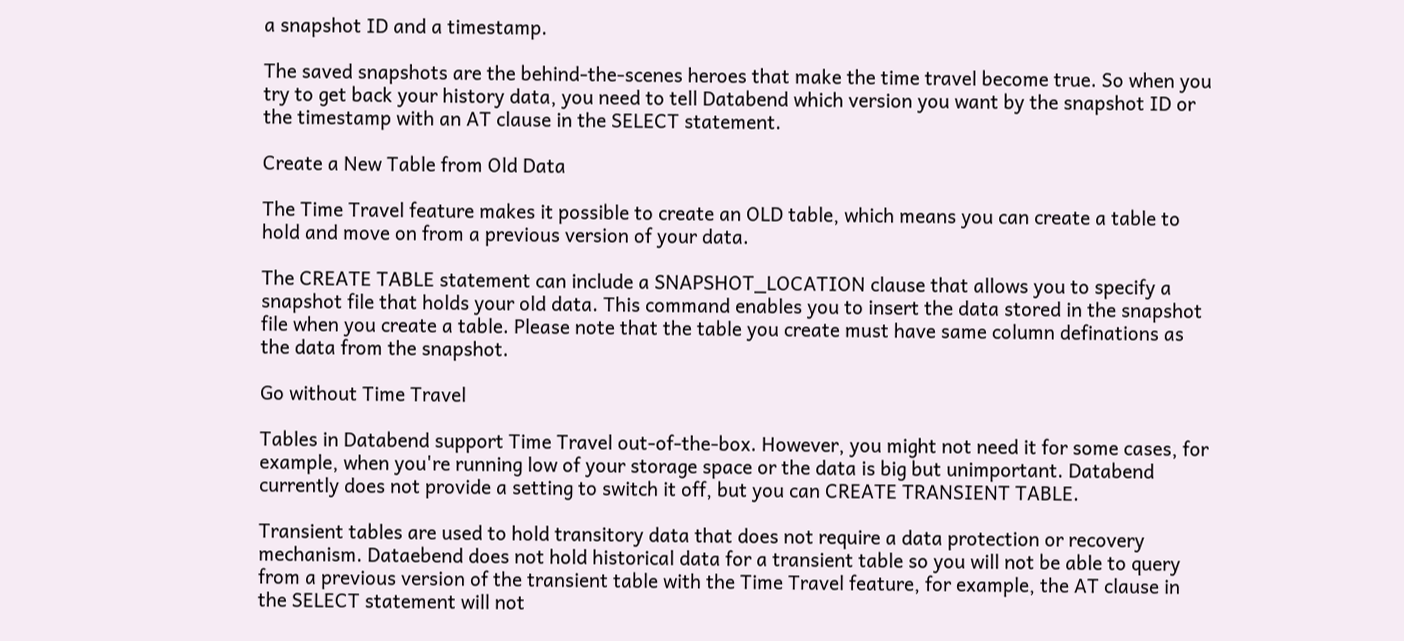a snapshot ID and a timestamp.

The saved snapshots are the behind-the-scenes heroes that make the time travel become true. So when you try to get back your history data, you need to tell Databend which version you want by the snapshot ID or the timestamp with an AT clause in the SELECT statement.

Create a New Table from Old Data

The Time Travel feature makes it possible to create an OLD table, which means you can create a table to hold and move on from a previous version of your data.

The CREATE TABLE statement can include a SNAPSHOT_LOCATION clause that allows you to specify a snapshot file that holds your old data. This command enables you to insert the data stored in the snapshot file when you create a table. Please note that the table you create must have same column definations as the data from the snapshot.

Go without Time Travel

Tables in Databend support Time Travel out-of-the-box. However, you might not need it for some cases, for example, when you're running low of your storage space or the data is big but unimportant. Databend currently does not provide a setting to switch it off, but you can CREATE TRANSIENT TABLE.

Transient tables are used to hold transitory data that does not require a data protection or recovery mechanism. Dataebend does not hold historical data for a transient table so you will not be able to query from a previous version of the transient table with the Time Travel feature, for example, the AT clause in the SELECT statement will not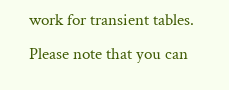work for transient tables. Please note that you can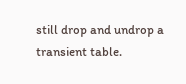still drop and undrop a transient table.